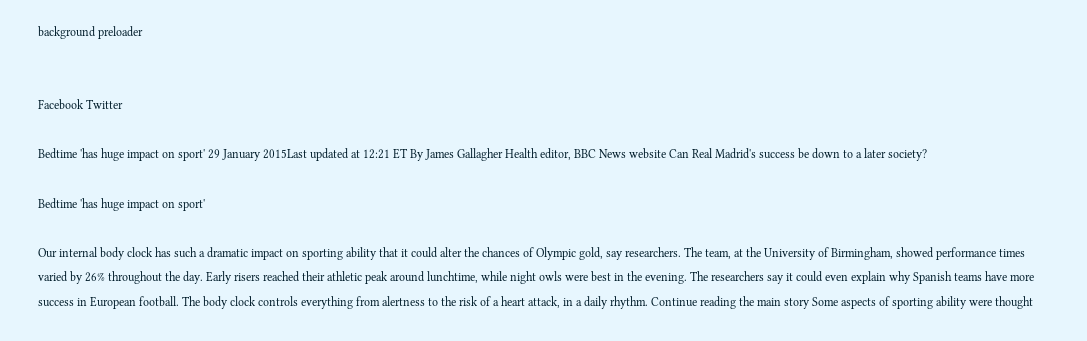background preloader


Facebook Twitter

Bedtime 'has huge impact on sport' 29 January 2015Last updated at 12:21 ET By James Gallagher Health editor, BBC News website Can Real Madrid's success be down to a later society?

Bedtime 'has huge impact on sport'

Our internal body clock has such a dramatic impact on sporting ability that it could alter the chances of Olympic gold, say researchers. The team, at the University of Birmingham, showed performance times varied by 26% throughout the day. Early risers reached their athletic peak around lunchtime, while night owls were best in the evening. The researchers say it could even explain why Spanish teams have more success in European football. The body clock controls everything from alertness to the risk of a heart attack, in a daily rhythm. Continue reading the main story Some aspects of sporting ability were thought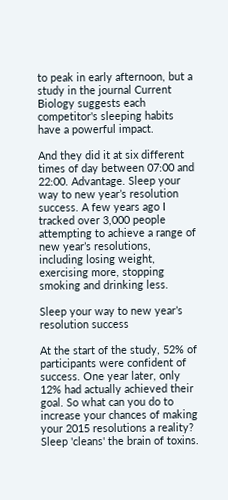to peak in early afternoon, but a study in the journal Current Biology suggests each competitor's sleeping habits have a powerful impact.

And they did it at six different times of day between 07:00 and 22:00. Advantage. Sleep your way to new year’s resolution success. A few years ago I tracked over 3,000 people attempting to achieve a range of new year’s resolutions, including losing weight, exercising more, stopping smoking and drinking less.

Sleep your way to new year’s resolution success

At the start of the study, 52% of participants were confident of success. One year later, only 12% had actually achieved their goal. So what can you do to increase your chances of making your 2015 resolutions a reality? Sleep 'cleans' the brain of toxins.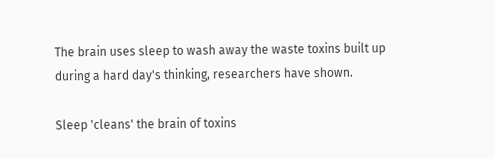The brain uses sleep to wash away the waste toxins built up during a hard day's thinking, researchers have shown.

Sleep 'cleans' the brain of toxins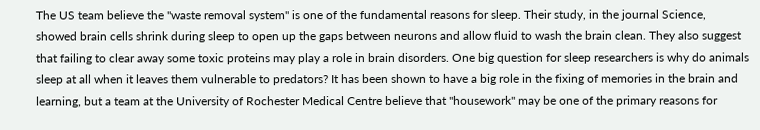The US team believe the "waste removal system" is one of the fundamental reasons for sleep. Their study, in the journal Science, showed brain cells shrink during sleep to open up the gaps between neurons and allow fluid to wash the brain clean. They also suggest that failing to clear away some toxic proteins may play a role in brain disorders. One big question for sleep researchers is why do animals sleep at all when it leaves them vulnerable to predators? It has been shown to have a big role in the fixing of memories in the brain and learning, but a team at the University of Rochester Medical Centre believe that "housework" may be one of the primary reasons for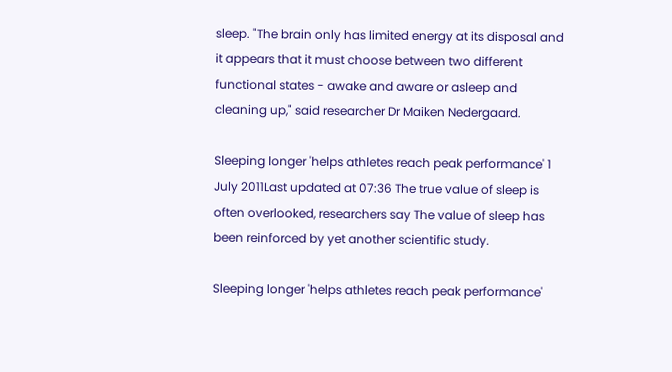sleep. "The brain only has limited energy at its disposal and it appears that it must choose between two different functional states - awake and aware or asleep and cleaning up," said researcher Dr Maiken Nedergaard.

Sleeping longer 'helps athletes reach peak performance' 1 July 2011Last updated at 07:36 The true value of sleep is often overlooked, researchers say The value of sleep has been reinforced by yet another scientific study.

Sleeping longer 'helps athletes reach peak performance'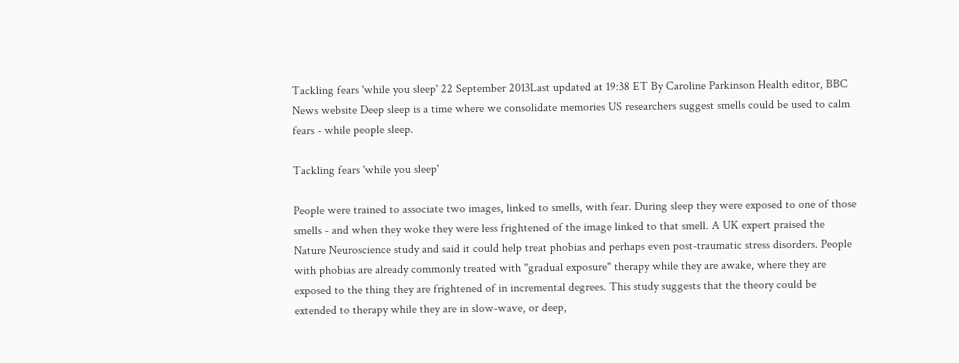Tackling fears 'while you sleep' 22 September 2013Last updated at 19:38 ET By Caroline Parkinson Health editor, BBC News website Deep sleep is a time where we consolidate memories US researchers suggest smells could be used to calm fears - while people sleep.

Tackling fears 'while you sleep'

People were trained to associate two images, linked to smells, with fear. During sleep they were exposed to one of those smells - and when they woke they were less frightened of the image linked to that smell. A UK expert praised the Nature Neuroscience study and said it could help treat phobias and perhaps even post-traumatic stress disorders. People with phobias are already commonly treated with "gradual exposure" therapy while they are awake, where they are exposed to the thing they are frightened of in incremental degrees. This study suggests that the theory could be extended to therapy while they are in slow-wave, or deep,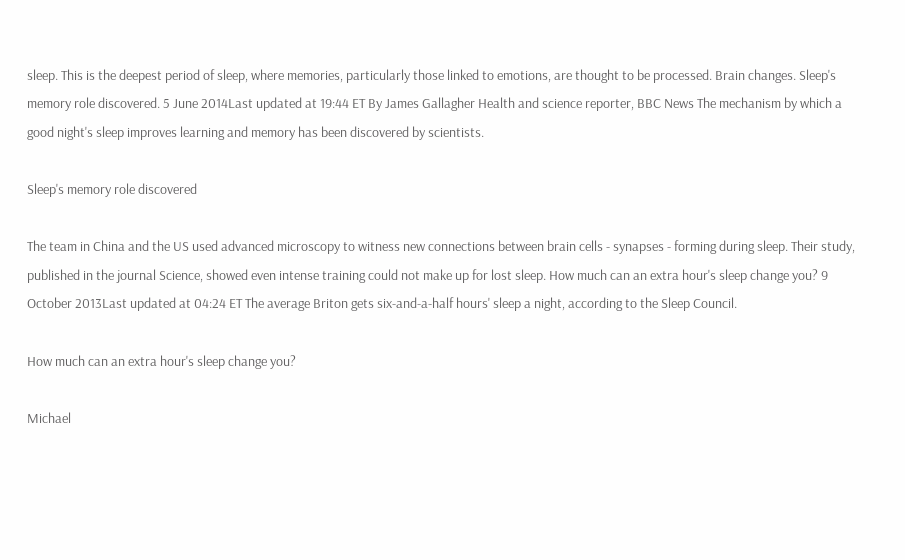sleep. This is the deepest period of sleep, where memories, particularly those linked to emotions, are thought to be processed. Brain changes. Sleep's memory role discovered. 5 June 2014Last updated at 19:44 ET By James Gallagher Health and science reporter, BBC News The mechanism by which a good night's sleep improves learning and memory has been discovered by scientists.

Sleep's memory role discovered

The team in China and the US used advanced microscopy to witness new connections between brain cells - synapses - forming during sleep. Their study, published in the journal Science, showed even intense training could not make up for lost sleep. How much can an extra hour's sleep change you? 9 October 2013Last updated at 04:24 ET The average Briton gets six-and-a-half hours' sleep a night, according to the Sleep Council.

How much can an extra hour's sleep change you?

Michael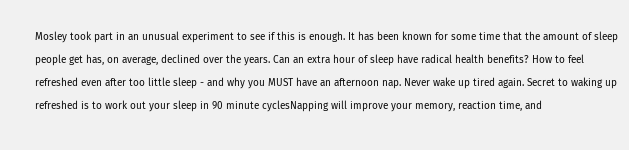Mosley took part in an unusual experiment to see if this is enough. It has been known for some time that the amount of sleep people get has, on average, declined over the years. Can an extra hour of sleep have radical health benefits? How to feel refreshed even after too little sleep - and why you MUST have an afternoon nap. Never wake up tired again. Secret to waking up refreshed is to work out your sleep in 90 minute cyclesNapping will improve your memory, reaction time, and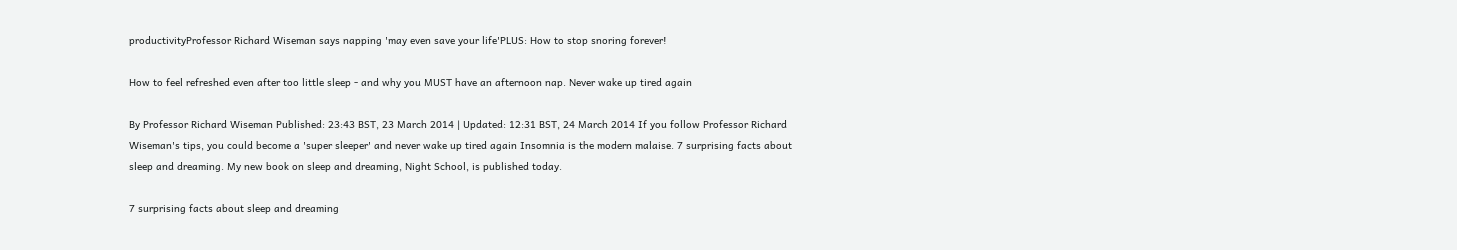productivityProfessor Richard Wiseman says napping 'may even save your life'PLUS: How to stop snoring forever!

How to feel refreshed even after too little sleep - and why you MUST have an afternoon nap. Never wake up tired again

By Professor Richard Wiseman Published: 23:43 BST, 23 March 2014 | Updated: 12:31 BST, 24 March 2014 If you follow Professor Richard Wiseman's tips, you could become a 'super sleeper' and never wake up tired again Insomnia is the modern malaise. 7 surprising facts about sleep and dreaming. My new book on sleep and dreaming, Night School, is published today.

7 surprising facts about sleep and dreaming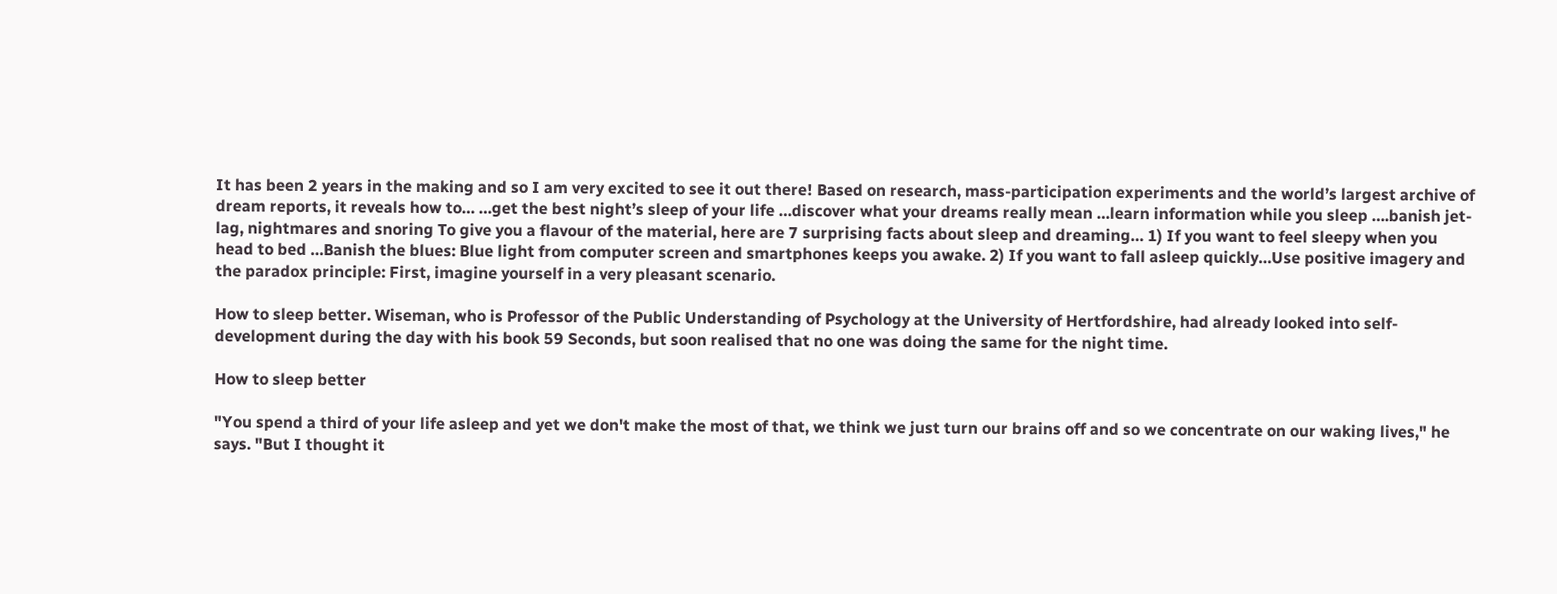It has been 2 years in the making and so I am very excited to see it out there! Based on research, mass-participation experiments and the world’s largest archive of dream reports, it reveals how to… …get the best night’s sleep of your life …discover what your dreams really mean …learn information while you sleep ….banish jet-lag, nightmares and snoring To give you a flavour of the material, here are 7 surprising facts about sleep and dreaming… 1) If you want to feel sleepy when you head to bed …Banish the blues: Blue light from computer screen and smartphones keeps you awake. 2) If you want to fall asleep quickly…Use positive imagery and the paradox principle: First, imagine yourself in a very pleasant scenario.

How to sleep better. Wiseman, who is Professor of the Public Understanding of Psychology at the University of Hertfordshire, had already looked into self-development during the day with his book 59 Seconds, but soon realised that no one was doing the same for the night time.

How to sleep better

"You spend a third of your life asleep and yet we don't make the most of that, we think we just turn our brains off and so we concentrate on our waking lives," he says. "But I thought it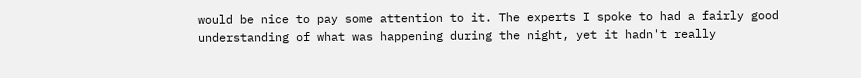would be nice to pay some attention to it. The experts I spoke to had a fairly good understanding of what was happening during the night, yet it hadn't really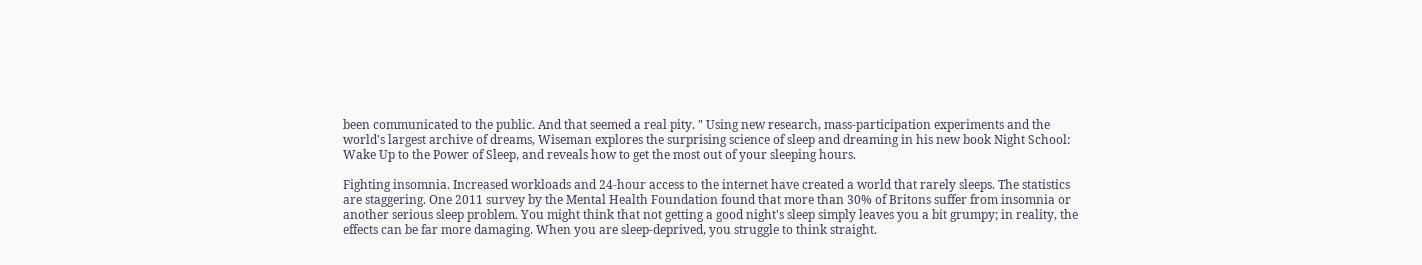been communicated to the public. And that seemed a real pity. " Using new research, mass-participation experiments and the world's largest archive of dreams, Wiseman explores the surprising science of sleep and dreaming in his new book Night School: Wake Up to the Power of Sleep, and reveals how to get the most out of your sleeping hours.

Fighting insomnia. Increased workloads and 24-hour access to the internet have created a world that rarely sleeps. The statistics are staggering. One 2011 survey by the Mental Health Foundation found that more than 30% of Britons suffer from insomnia or another serious sleep problem. You might think that not getting a good night's sleep simply leaves you a bit grumpy; in reality, the effects can be far more damaging. When you are sleep-deprived, you struggle to think straight.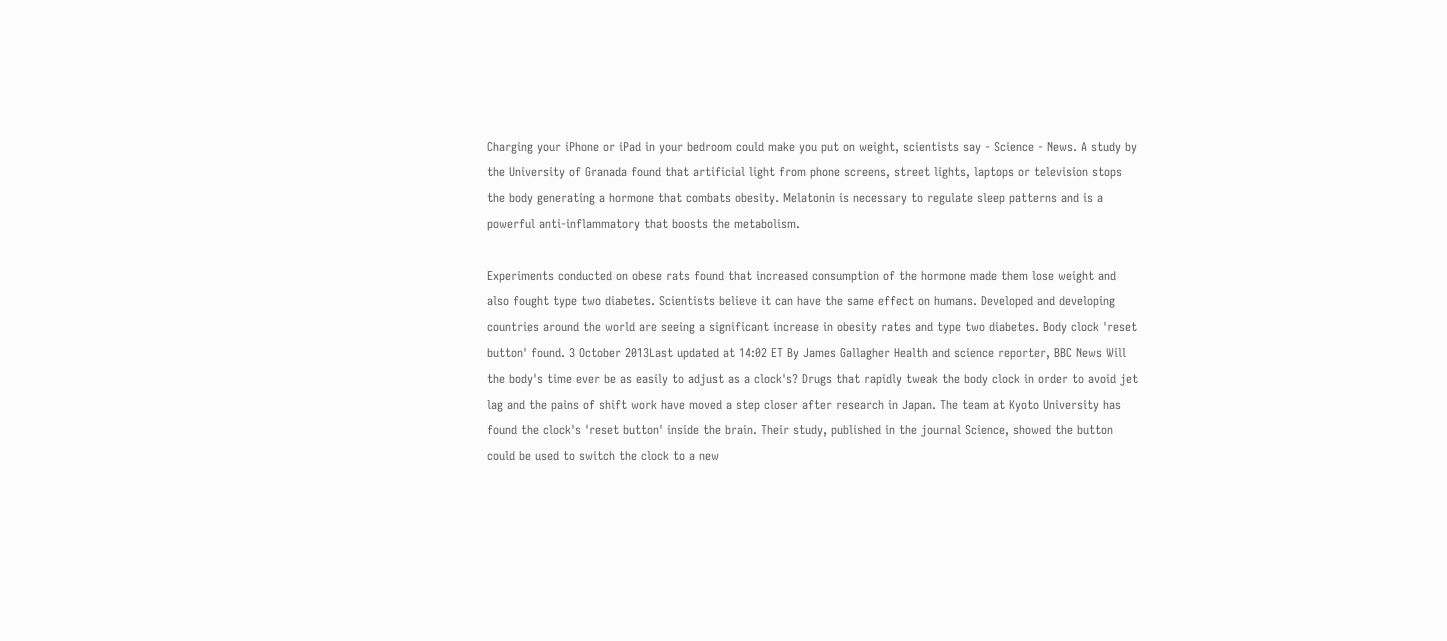Charging your iPhone or iPad in your bedroom could make you put on weight, scientists say - Science - News. A study by the University of Granada found that artificial light from phone screens, street lights, laptops or television stops the body generating a hormone that combats obesity. Melatonin is necessary to regulate sleep patterns and is a powerful anti-inflammatory that boosts the metabolism.

Experiments conducted on obese rats found that increased consumption of the hormone made them lose weight and also fought type two diabetes. Scientists believe it can have the same effect on humans. Developed and developing countries around the world are seeing a significant increase in obesity rates and type two diabetes. Body clock 'reset button' found. 3 October 2013Last updated at 14:02 ET By James Gallagher Health and science reporter, BBC News Will the body's time ever be as easily to adjust as a clock's? Drugs that rapidly tweak the body clock in order to avoid jet lag and the pains of shift work have moved a step closer after research in Japan. The team at Kyoto University has found the clock's 'reset button' inside the brain. Their study, published in the journal Science, showed the button could be used to switch the clock to a new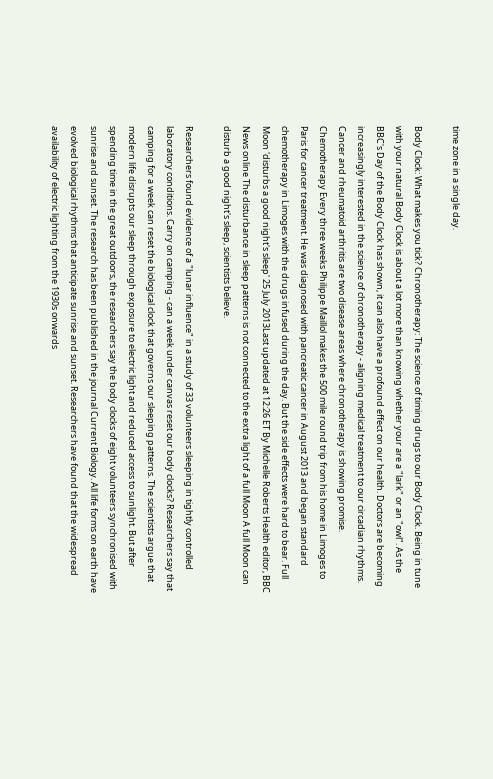time zone in a single day.

Body Clock: What makes you tick? Chronotherapy: The science of timing drugs to our Body Clock. Being in tune with your natural Body Clock is about a lot more than knowing whether your are a "lark" or an "owl". As the BBC's Day of the Body Clock has shown, it can also have a profound effect on our health. Doctors are becoming increasingly interested in the science of chronotherapy - aligning medical treatment to our circadian rhythms. Cancer and rheumatoid arthritis are two disease areas where chronotherapy is showing promise. Chemotherapy Every three weeks Philippe Maillol makes the 500 mile round trip from his home in Limoges to Paris for cancer treatment. He was diagnosed with pancreatic cancer in August 2013 and began standard chemotherapy in Limoges with the drugs infused during the day. But the side effects were hard to bear. Full Moon 'disturbs a good night's sleep' 25 July 2013Last updated at 12:26 ET By Michelle Roberts Health editor, BBC News online The disturbance in sleep patterns is not connected to the extra light of a full Moon A full Moon can disturb a good night's sleep, scientists believe.

Researchers found evidence of a "lunar influence" in a study of 33 volunteers sleeping in tightly controlled laboratory conditions. Carry on camping - can a week under canvas reset our body clocks? Researchers say that camping for a week can reset the biological clock that governs our sleeping patterns. The scientists argue that modern life disrupts our sleep through exposure to electric light and reduced access to sunlight. But after spending time in the great outdoors, the researchers say the body clocks of eight volunteers synchronised with sunrise and sunset. The research has been published in the journal Current Biology. All life forms on earth have evolved biological rhythms that anticipate sunrise and sunset. Researchers have found that the widespread availability of electric lighting from the 1930s onwards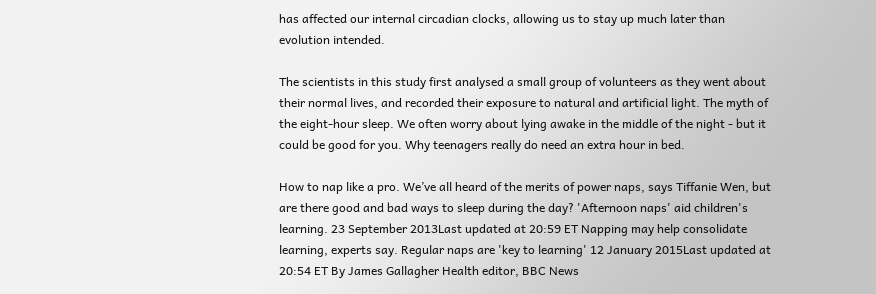has affected our internal circadian clocks, allowing us to stay up much later than evolution intended.

The scientists in this study first analysed a small group of volunteers as they went about their normal lives, and recorded their exposure to natural and artificial light. The myth of the eight-hour sleep. We often worry about lying awake in the middle of the night - but it could be good for you. Why teenagers really do need an extra hour in bed.

How to nap like a pro. We’ve all heard of the merits of power naps, says Tiffanie Wen, but are there good and bad ways to sleep during the day? 'Afternoon naps' aid children's learning. 23 September 2013Last updated at 20:59 ET Napping may help consolidate learning, experts say. Regular naps are 'key to learning' 12 January 2015Last updated at 20:54 ET By James Gallagher Health editor, BBC News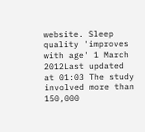website. Sleep quality 'improves with age' 1 March 2012Last updated at 01:03 The study involved more than 150,000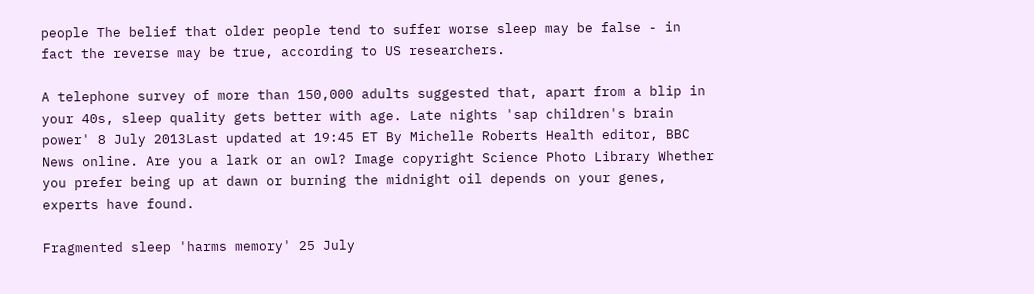people The belief that older people tend to suffer worse sleep may be false - in fact the reverse may be true, according to US researchers.

A telephone survey of more than 150,000 adults suggested that, apart from a blip in your 40s, sleep quality gets better with age. Late nights 'sap children's brain power' 8 July 2013Last updated at 19:45 ET By Michelle Roberts Health editor, BBC News online. Are you a lark or an owl? Image copyright Science Photo Library Whether you prefer being up at dawn or burning the midnight oil depends on your genes, experts have found.

Fragmented sleep 'harms memory' 25 July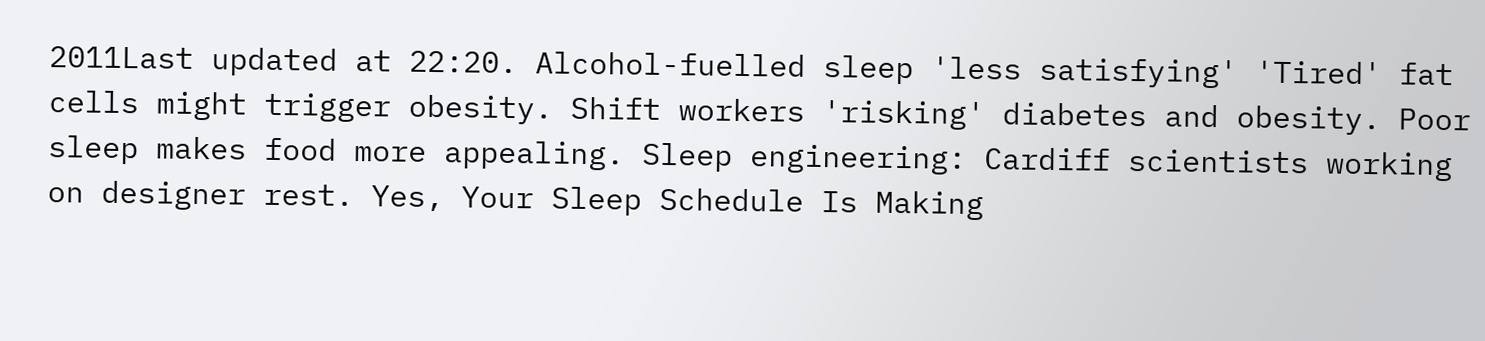2011Last updated at 22:20. Alcohol-fuelled sleep 'less satisfying' 'Tired' fat cells might trigger obesity. Shift workers 'risking' diabetes and obesity. Poor sleep makes food more appealing. Sleep engineering: Cardiff scientists working on designer rest. Yes, Your Sleep Schedule Is Making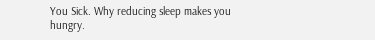You Sick. Why reducing sleep makes you hungry.